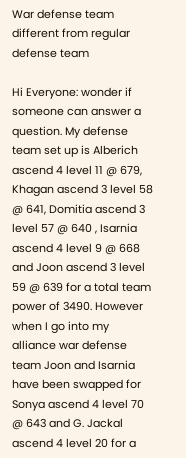War defense team different from regular defense team

Hi Everyone: wonder if someone can answer a question. My defense team set up is Alberich ascend 4 level 11 @ 679, Khagan ascend 3 level 58 @ 641, Domitia ascend 3 level 57 @ 640 , Isarnia ascend 4 level 9 @ 668 and Joon ascend 3 level 59 @ 639 for a total team power of 3490. However when I go into my alliance war defense team Joon and Isarnia have been swapped for Sonya ascend 4 level 70 @ 643 and G. Jackal ascend 4 level 20 for a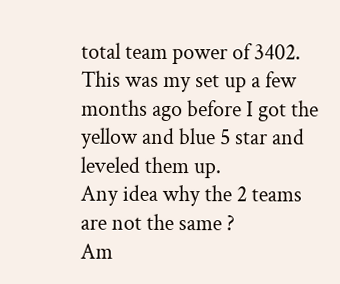total team power of 3402. This was my set up a few months ago before I got the yellow and blue 5 star and leveled them up.
Any idea why the 2 teams are not the same ?
Am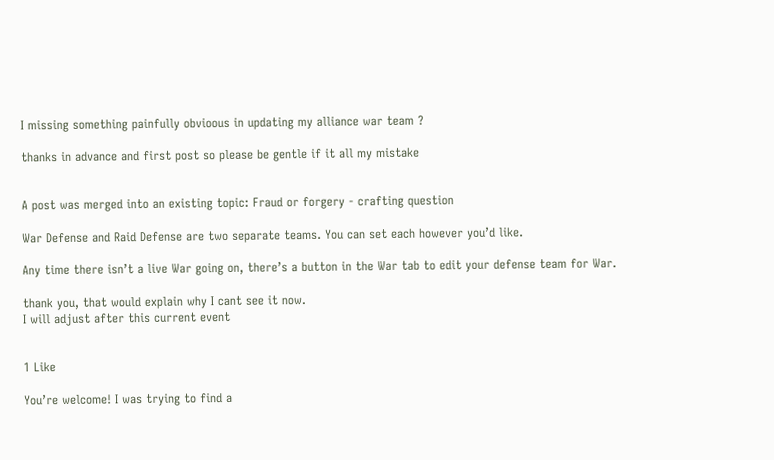I missing something painfully obvioous in updating my alliance war team ?

thanks in advance and first post so please be gentle if it all my mistake


A post was merged into an existing topic: Fraud or forgery - crafting question

War Defense and Raid Defense are two separate teams. You can set each however you’d like.

Any time there isn’t a live War going on, there’s a button in the War tab to edit your defense team for War.

thank you, that would explain why I cant see it now.
I will adjust after this current event


1 Like

You’re welcome! I was trying to find a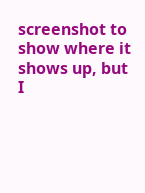screenshot to show where it shows up, but I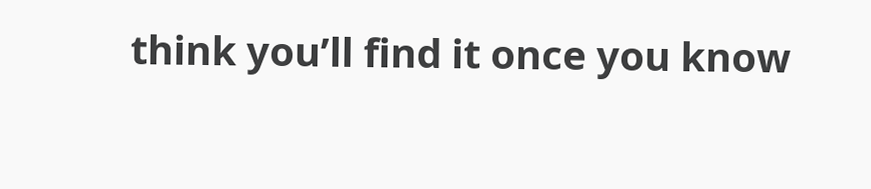think you’ll find it once you know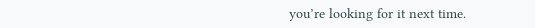you’re looking for it next time.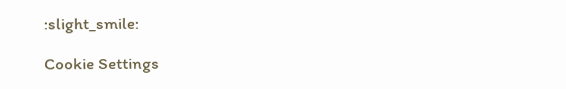:slight_smile:

Cookie Settings